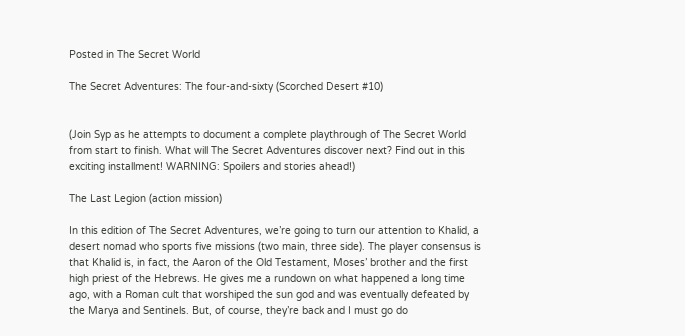Posted in The Secret World

The Secret Adventures: The four-and-sixty (Scorched Desert #10)


(Join Syp as he attempts to document a complete playthrough of The Secret World from start to finish. What will The Secret Adventures discover next? Find out in this exciting installment! WARNING: Spoilers and stories ahead!)

The Last Legion (action mission)

In this edition of The Secret Adventures, we’re going to turn our attention to Khalid, a desert nomad who sports five missions (two main, three side). The player consensus is that Khalid is, in fact, the Aaron of the Old Testament, Moses’ brother and the first high priest of the Hebrews. He gives me a rundown on what happened a long time ago, with a Roman cult that worshiped the sun god and was eventually defeated by the Marya and Sentinels. But, of course, they’re back and I must go do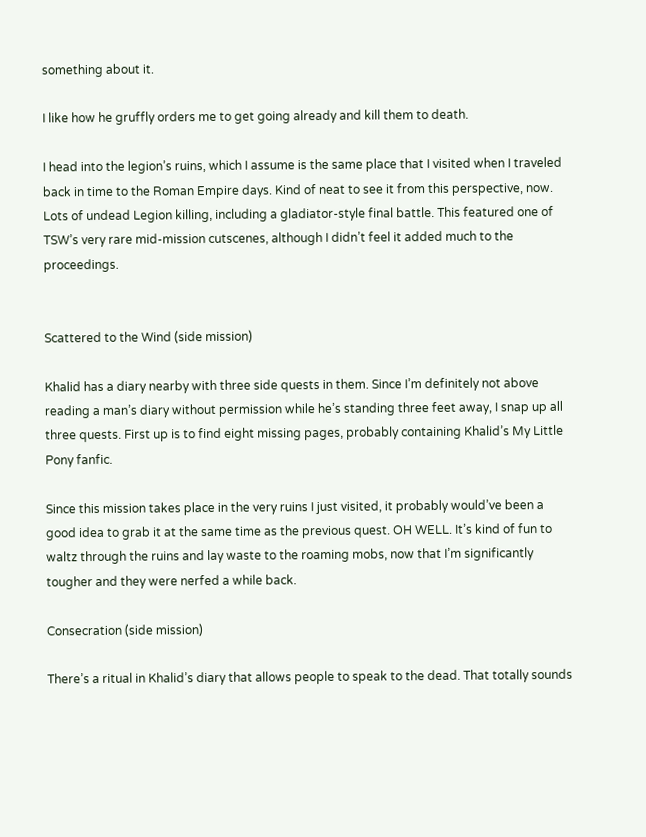something about it.

I like how he gruffly orders me to get going already and kill them to death.

I head into the legion’s ruins, which I assume is the same place that I visited when I traveled back in time to the Roman Empire days. Kind of neat to see it from this perspective, now. Lots of undead Legion killing, including a gladiator-style final battle. This featured one of TSW’s very rare mid-mission cutscenes, although I didn’t feel it added much to the proceedings.


Scattered to the Wind (side mission)

Khalid has a diary nearby with three side quests in them. Since I’m definitely not above reading a man’s diary without permission while he’s standing three feet away, I snap up all three quests. First up is to find eight missing pages, probably containing Khalid’s My Little Pony fanfic.

Since this mission takes place in the very ruins I just visited, it probably would’ve been a good idea to grab it at the same time as the previous quest. OH WELL. It’s kind of fun to waltz through the ruins and lay waste to the roaming mobs, now that I’m significantly tougher and they were nerfed a while back.

Consecration (side mission)

There’s a ritual in Khalid’s diary that allows people to speak to the dead. That totally sounds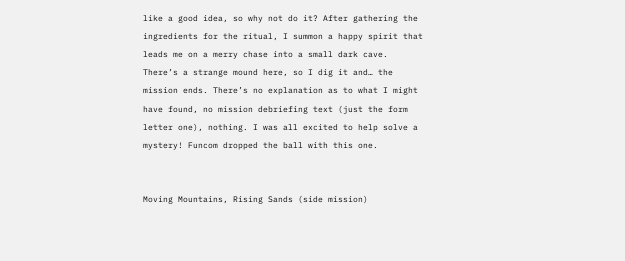like a good idea, so why not do it? After gathering the ingredients for the ritual, I summon a happy spirit that leads me on a merry chase into a small dark cave. There’s a strange mound here, so I dig it and… the mission ends. There’s no explanation as to what I might have found, no mission debriefing text (just the form letter one), nothing. I was all excited to help solve a mystery! Funcom dropped the ball with this one.


Moving Mountains, Rising Sands (side mission)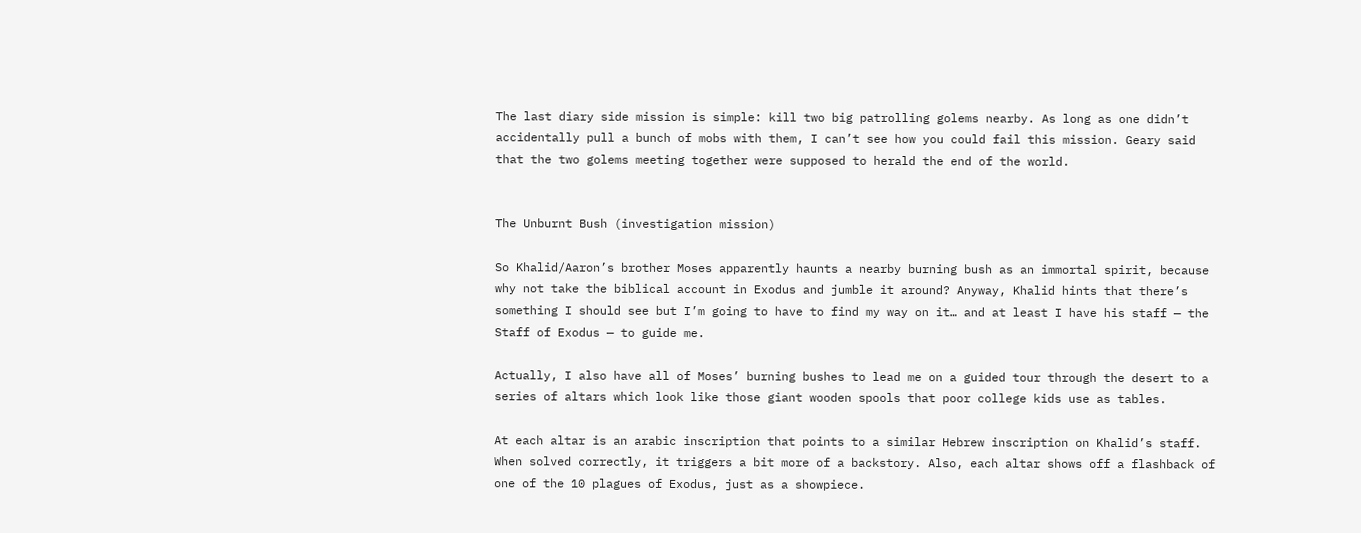The last diary side mission is simple: kill two big patrolling golems nearby. As long as one didn’t accidentally pull a bunch of mobs with them, I can’t see how you could fail this mission. Geary said that the two golems meeting together were supposed to herald the end of the world.


The Unburnt Bush (investigation mission)

So Khalid/Aaron’s brother Moses apparently haunts a nearby burning bush as an immortal spirit, because why not take the biblical account in Exodus and jumble it around? Anyway, Khalid hints that there’s something I should see but I’m going to have to find my way on it… and at least I have his staff — the Staff of Exodus — to guide me.

Actually, I also have all of Moses’ burning bushes to lead me on a guided tour through the desert to a series of altars which look like those giant wooden spools that poor college kids use as tables.

At each altar is an arabic inscription that points to a similar Hebrew inscription on Khalid’s staff. When solved correctly, it triggers a bit more of a backstory. Also, each altar shows off a flashback of one of the 10 plagues of Exodus, just as a showpiece.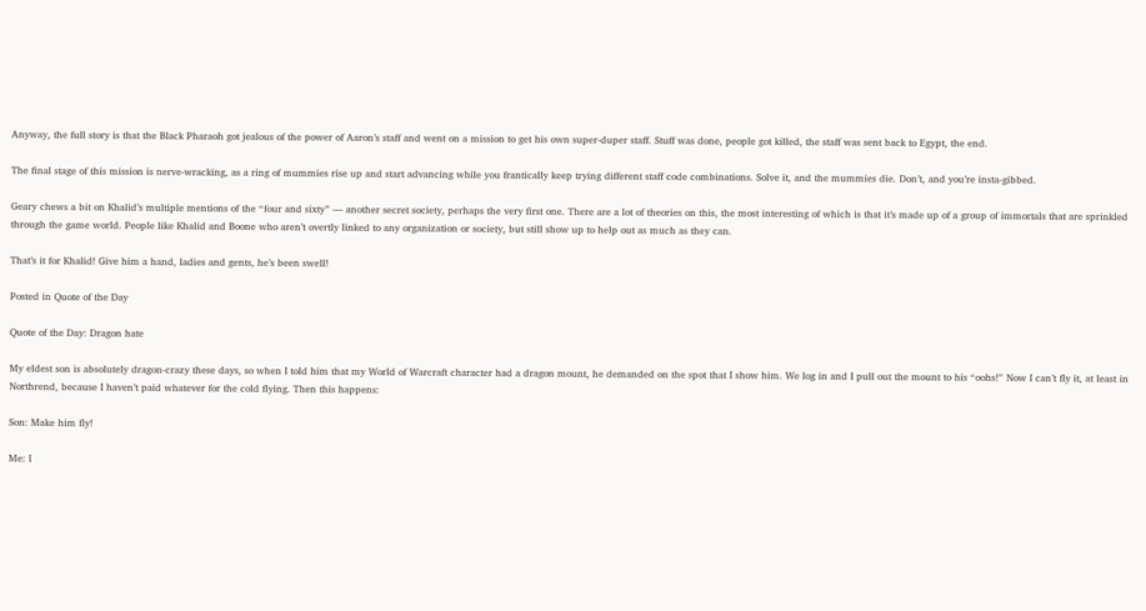Anyway, the full story is that the Black Pharaoh got jealous of the power of Aaron’s staff and went on a mission to get his own super-duper staff. Stuff was done, people got killed, the staff was sent back to Egypt, the end.

The final stage of this mission is nerve-wracking, as a ring of mummies rise up and start advancing while you frantically keep trying different staff code combinations. Solve it, and the mummies die. Don’t, and you’re insta-gibbed.

Geary chews a bit on Khalid’s multiple mentions of the “four and sixty” — another secret society, perhaps the very first one. There are a lot of theories on this, the most interesting of which is that it’s made up of a group of immortals that are sprinkled through the game world. People like Khalid and Boone who aren’t overtly linked to any organization or society, but still show up to help out as much as they can.

That’s it for Khalid! Give him a hand, ladies and gents, he’s been swell!

Posted in Quote of the Day

Quote of the Day: Dragon hate

My eldest son is absolutely dragon-crazy these days, so when I told him that my World of Warcraft character had a dragon mount, he demanded on the spot that I show him. We log in and I pull out the mount to his “oohs!” Now I can’t fly it, at least in Northrend, because I haven’t paid whatever for the cold flying. Then this happens:

Son: Make him fly!

Me: I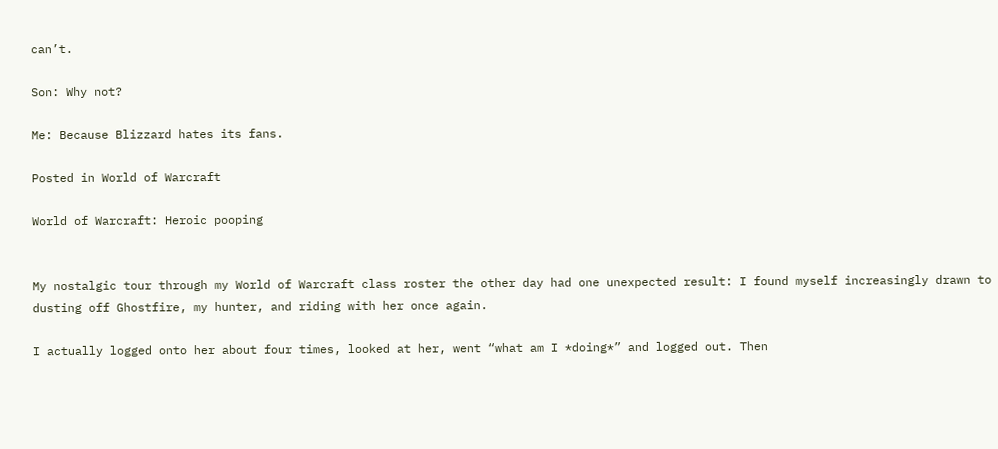can’t.

Son: Why not?

Me: Because Blizzard hates its fans.

Posted in World of Warcraft

World of Warcraft: Heroic pooping


My nostalgic tour through my World of Warcraft class roster the other day had one unexpected result: I found myself increasingly drawn to dusting off Ghostfire, my hunter, and riding with her once again.

I actually logged onto her about four times, looked at her, went “what am I *doing*” and logged out. Then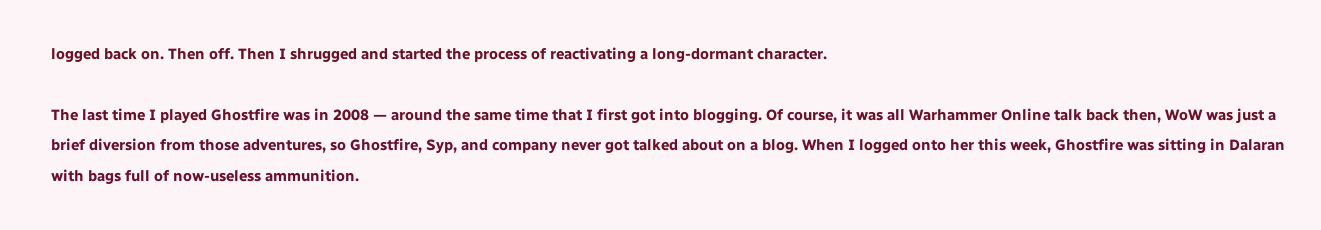logged back on. Then off. Then I shrugged and started the process of reactivating a long-dormant character.

The last time I played Ghostfire was in 2008 — around the same time that I first got into blogging. Of course, it was all Warhammer Online talk back then, WoW was just a brief diversion from those adventures, so Ghostfire, Syp, and company never got talked about on a blog. When I logged onto her this week, Ghostfire was sitting in Dalaran with bags full of now-useless ammunition.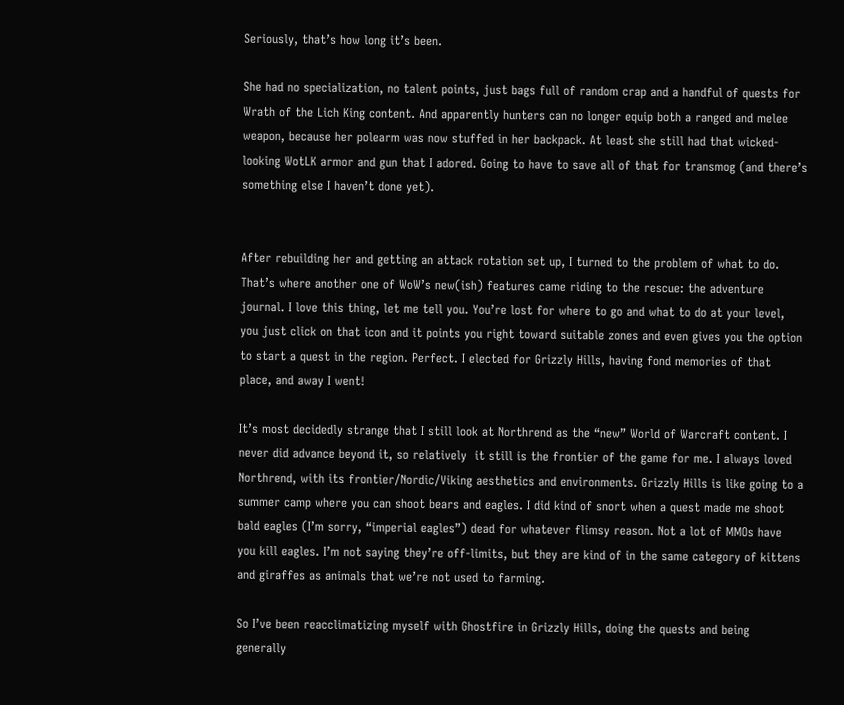Seriously, that’s how long it’s been.

She had no specialization, no talent points, just bags full of random crap and a handful of quests for Wrath of the Lich King content. And apparently hunters can no longer equip both a ranged and melee weapon, because her polearm was now stuffed in her backpack. At least she still had that wicked-looking WotLK armor and gun that I adored. Going to have to save all of that for transmog (and there’s something else I haven’t done yet).


After rebuilding her and getting an attack rotation set up, I turned to the problem of what to do. That’s where another one of WoW’s new(ish) features came riding to the rescue: the adventure journal. I love this thing, let me tell you. You’re lost for where to go and what to do at your level, you just click on that icon and it points you right toward suitable zones and even gives you the option to start a quest in the region. Perfect. I elected for Grizzly Hills, having fond memories of that place, and away I went!

It’s most decidedly strange that I still look at Northrend as the “new” World of Warcraft content. I never did advance beyond it, so relatively  it still is the frontier of the game for me. I always loved Northrend, with its frontier/Nordic/Viking aesthetics and environments. Grizzly Hills is like going to a summer camp where you can shoot bears and eagles. I did kind of snort when a quest made me shoot bald eagles (I’m sorry, “imperial eagles”) dead for whatever flimsy reason. Not a lot of MMOs have you kill eagles. I’m not saying they’re off-limits, but they are kind of in the same category of kittens and giraffes as animals that we’re not used to farming.

So I’ve been reacclimatizing myself with Ghostfire in Grizzly Hills, doing the quests and being generally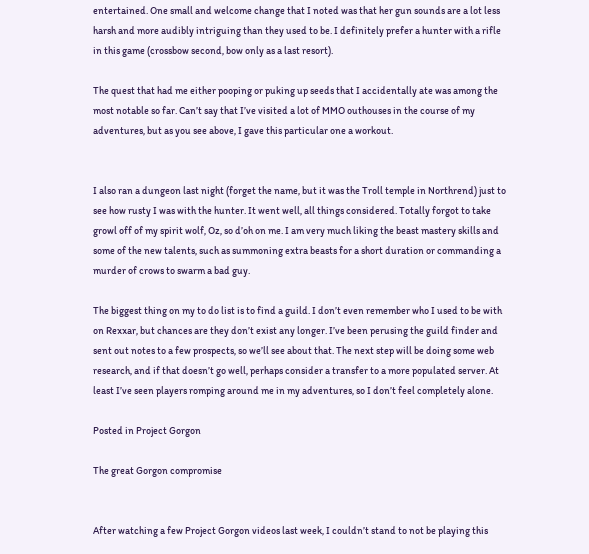entertained. One small and welcome change that I noted was that her gun sounds are a lot less harsh and more audibly intriguing than they used to be. I definitely prefer a hunter with a rifle in this game (crossbow second, bow only as a last resort).

The quest that had me either pooping or puking up seeds that I accidentally ate was among the most notable so far. Can’t say that I’ve visited a lot of MMO outhouses in the course of my adventures, but as you see above, I gave this particular one a workout.


I also ran a dungeon last night (forget the name, but it was the Troll temple in Northrend) just to see how rusty I was with the hunter. It went well, all things considered. Totally forgot to take growl off of my spirit wolf, Oz, so d’oh on me. I am very much liking the beast mastery skills and some of the new talents, such as summoning extra beasts for a short duration or commanding a murder of crows to swarm a bad guy.

The biggest thing on my to do list is to find a guild. I don’t even remember who I used to be with on Rexxar, but chances are they don’t exist any longer. I’ve been perusing the guild finder and sent out notes to a few prospects, so we’ll see about that. The next step will be doing some web research, and if that doesn’t go well, perhaps consider a transfer to a more populated server. At least I’ve seen players romping around me in my adventures, so I don’t feel completely alone.

Posted in Project Gorgon

The great Gorgon compromise


After watching a few Project Gorgon videos last week, I couldn’t stand to not be playing this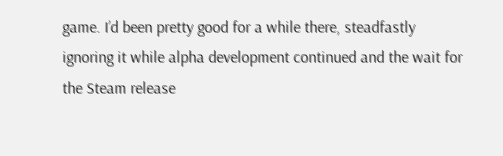game. I’d been pretty good for a while there, steadfastly ignoring it while alpha development continued and the wait for the Steam release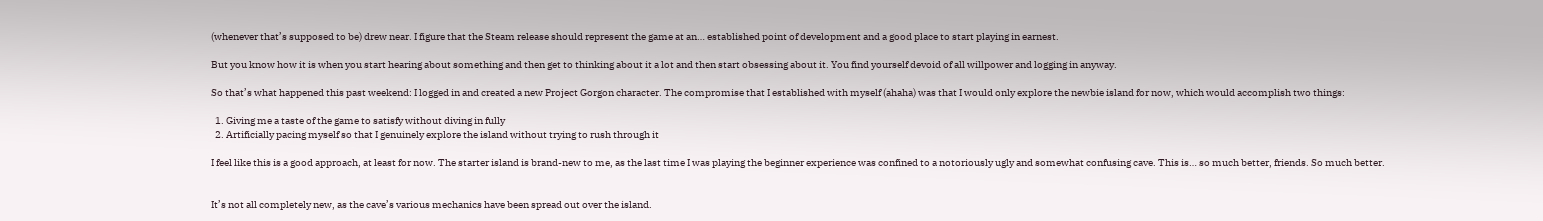(whenever that’s supposed to be) drew near. I figure that the Steam release should represent the game at an… established point of development and a good place to start playing in earnest.

But you know how it is when you start hearing about something and then get to thinking about it a lot and then start obsessing about it. You find yourself devoid of all willpower and logging in anyway.

So that’s what happened this past weekend: I logged in and created a new Project Gorgon character. The compromise that I established with myself (ahaha) was that I would only explore the newbie island for now, which would accomplish two things:

  1. Giving me a taste of the game to satisfy without diving in fully
  2. Artificially pacing myself so that I genuinely explore the island without trying to rush through it

I feel like this is a good approach, at least for now. The starter island is brand-new to me, as the last time I was playing the beginner experience was confined to a notoriously ugly and somewhat confusing cave. This is… so much better, friends. So much better.


It’s not all completely new, as the cave’s various mechanics have been spread out over the island.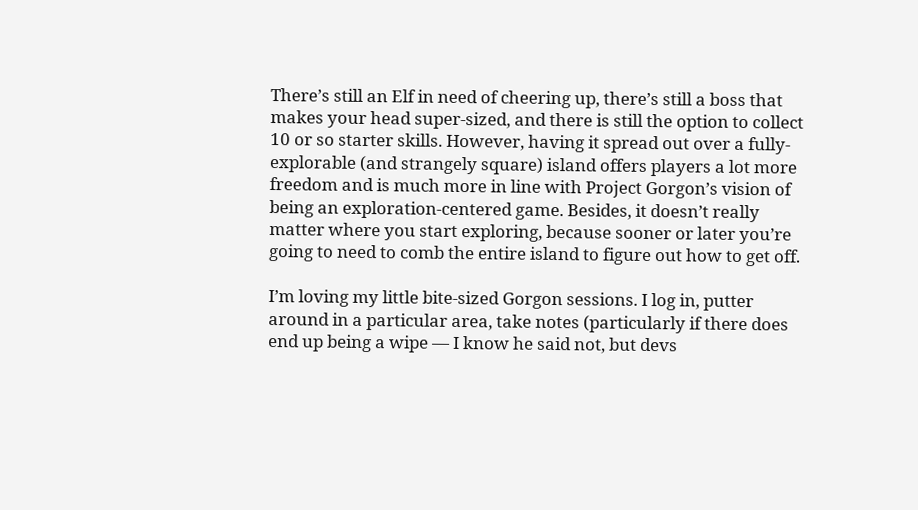There’s still an Elf in need of cheering up, there’s still a boss that makes your head super-sized, and there is still the option to collect 10 or so starter skills. However, having it spread out over a fully-explorable (and strangely square) island offers players a lot more freedom and is much more in line with Project Gorgon’s vision of being an exploration-centered game. Besides, it doesn’t really matter where you start exploring, because sooner or later you’re going to need to comb the entire island to figure out how to get off.

I’m loving my little bite-sized Gorgon sessions. I log in, putter around in a particular area, take notes (particularly if there does end up being a wipe — I know he said not, but devs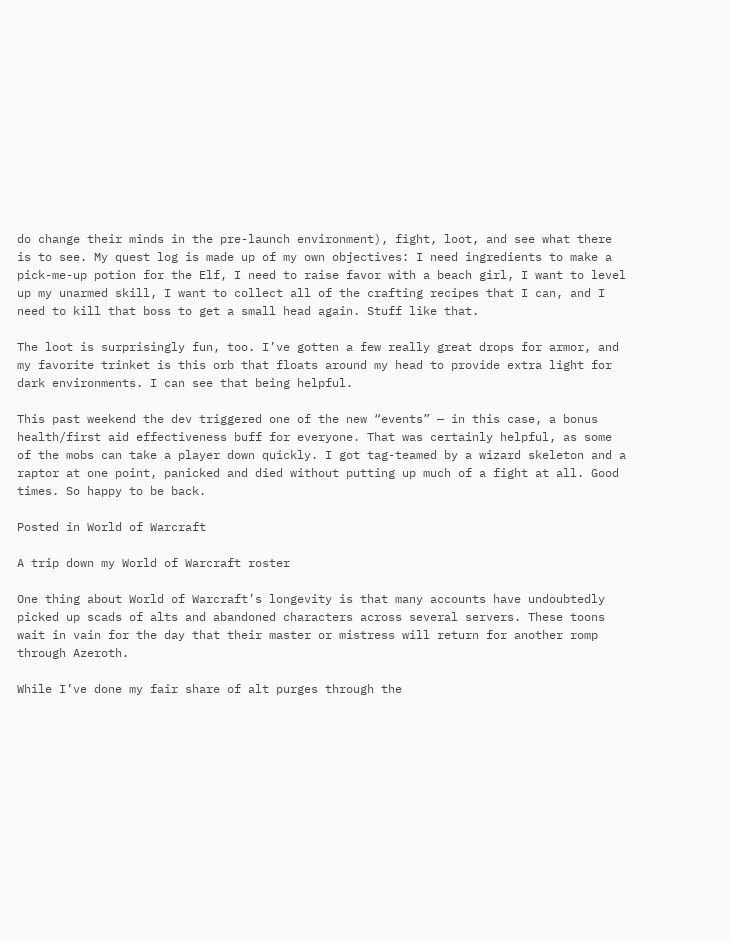do change their minds in the pre-launch environment), fight, loot, and see what there is to see. My quest log is made up of my own objectives: I need ingredients to make a pick-me-up potion for the Elf, I need to raise favor with a beach girl, I want to level up my unarmed skill, I want to collect all of the crafting recipes that I can, and I need to kill that boss to get a small head again. Stuff like that.

The loot is surprisingly fun, too. I’ve gotten a few really great drops for armor, and my favorite trinket is this orb that floats around my head to provide extra light for dark environments. I can see that being helpful.

This past weekend the dev triggered one of the new “events” — in this case, a bonus health/first aid effectiveness buff for everyone. That was certainly helpful, as some of the mobs can take a player down quickly. I got tag-teamed by a wizard skeleton and a raptor at one point, panicked and died without putting up much of a fight at all. Good times. So happy to be back.

Posted in World of Warcraft

A trip down my World of Warcraft roster

One thing about World of Warcraft’s longevity is that many accounts have undoubtedly picked up scads of alts and abandoned characters across several servers. These toons wait in vain for the day that their master or mistress will return for another romp through Azeroth.

While I’ve done my fair share of alt purges through the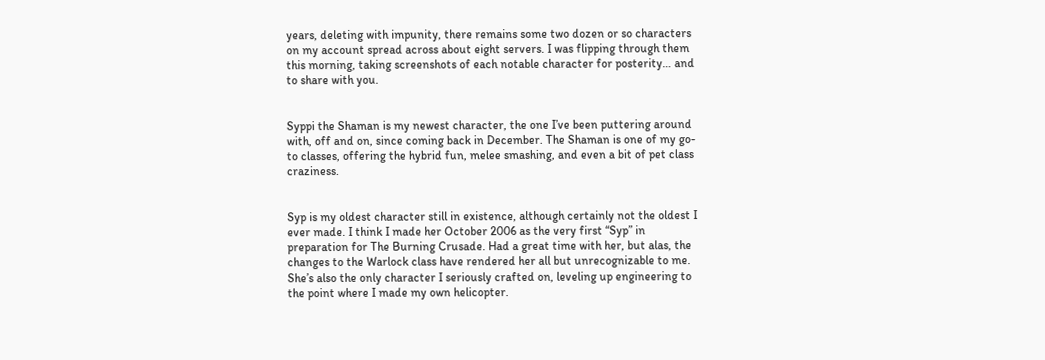years, deleting with impunity, there remains some two dozen or so characters on my account spread across about eight servers. I was flipping through them this morning, taking screenshots of each notable character for posterity… and to share with you.


Syppi the Shaman is my newest character, the one I’ve been puttering around with, off and on, since coming back in December. The Shaman is one of my go-to classes, offering the hybrid fun, melee smashing, and even a bit of pet class craziness.


Syp is my oldest character still in existence, although certainly not the oldest I ever made. I think I made her October 2006 as the very first “Syp” in preparation for The Burning Crusade. Had a great time with her, but alas, the changes to the Warlock class have rendered her all but unrecognizable to me. She’s also the only character I seriously crafted on, leveling up engineering to the point where I made my own helicopter.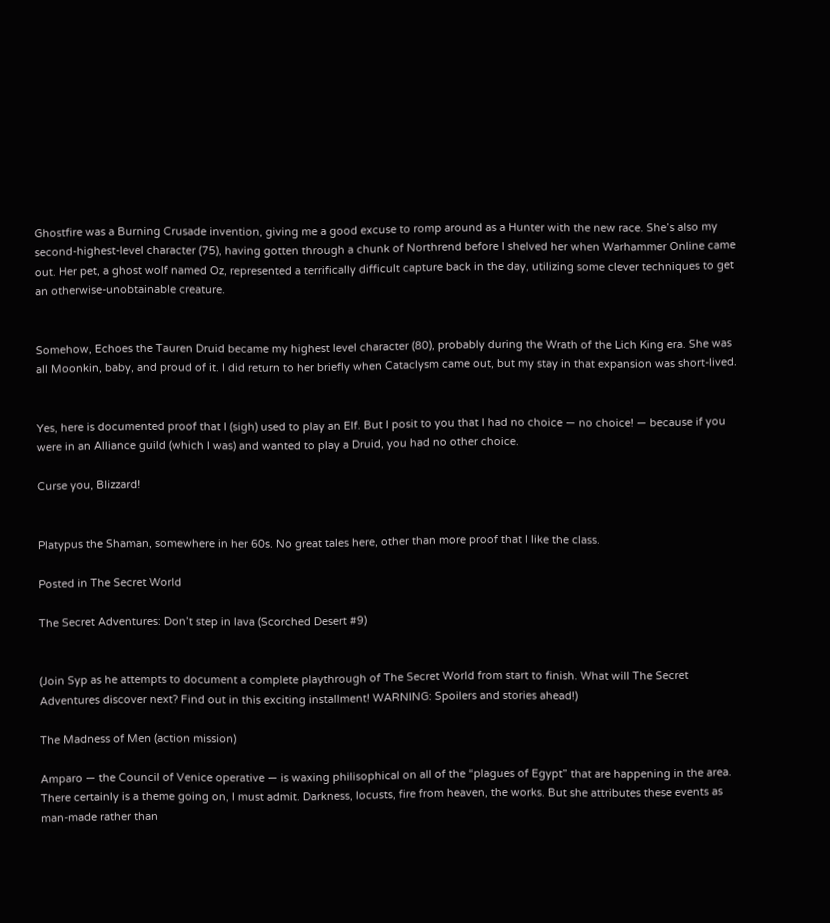Ghostfire was a Burning Crusade invention, giving me a good excuse to romp around as a Hunter with the new race. She’s also my second-highest-level character (75), having gotten through a chunk of Northrend before I shelved her when Warhammer Online came out. Her pet, a ghost wolf named Oz, represented a terrifically difficult capture back in the day, utilizing some clever techniques to get an otherwise-unobtainable creature.


Somehow, Echoes the Tauren Druid became my highest level character (80), probably during the Wrath of the Lich King era. She was all Moonkin, baby, and proud of it. I did return to her briefly when Cataclysm came out, but my stay in that expansion was short-lived.


Yes, here is documented proof that I (sigh) used to play an Elf. But I posit to you that I had no choice — no choice! — because if you were in an Alliance guild (which I was) and wanted to play a Druid, you had no other choice.

Curse you, Blizzard!


Platypus the Shaman, somewhere in her 60s. No great tales here, other than more proof that I like the class.

Posted in The Secret World

The Secret Adventures: Don’t step in lava (Scorched Desert #9)


(Join Syp as he attempts to document a complete playthrough of The Secret World from start to finish. What will The Secret Adventures discover next? Find out in this exciting installment! WARNING: Spoilers and stories ahead!)

The Madness of Men (action mission)

Amparo — the Council of Venice operative — is waxing philisophical on all of the “plagues of Egypt” that are happening in the area. There certainly is a theme going on, I must admit. Darkness, locusts, fire from heaven, the works. But she attributes these events as man-made rather than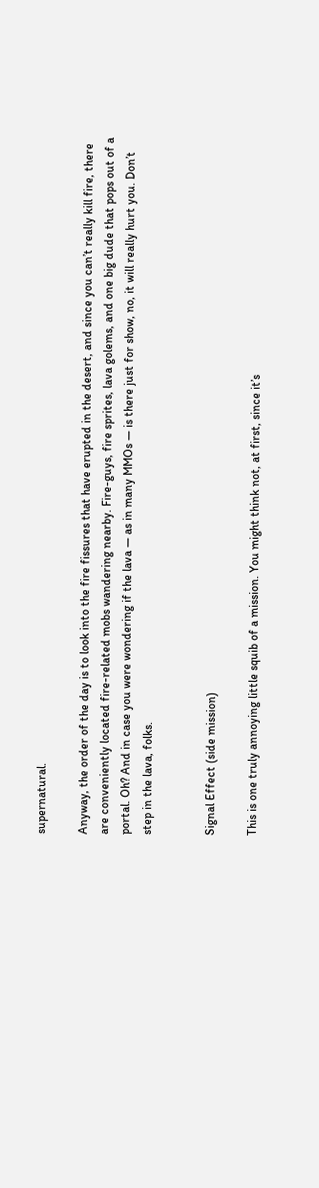supernatural.

Anyway, the order of the day is to look into the fire fissures that have erupted in the desert, and since you can’t really kill fire, there are conveniently located fire-related mobs wandering nearby. Fire-guys, fire sprites, lava golems, and one big dude that pops out of a portal. Oh? And in case you were wondering if the lava — as in many MMOs — is there just for show, no, it will really hurt you. Don’t step in the lava, folks.


Signal Effect (side mission)

This is one truly annoying little squib of a mission. You might think not, at first, since it’s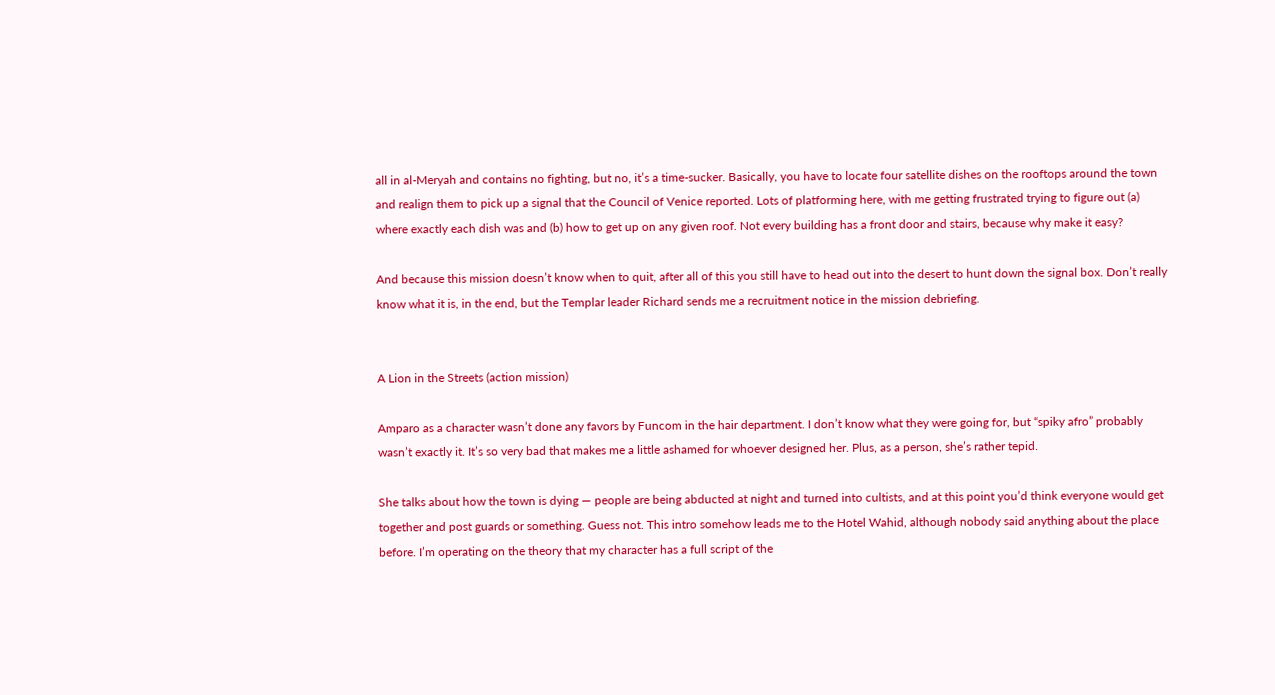all in al-Meryah and contains no fighting, but no, it’s a time-sucker. Basically, you have to locate four satellite dishes on the rooftops around the town and realign them to pick up a signal that the Council of Venice reported. Lots of platforming here, with me getting frustrated trying to figure out (a) where exactly each dish was and (b) how to get up on any given roof. Not every building has a front door and stairs, because why make it easy?

And because this mission doesn’t know when to quit, after all of this you still have to head out into the desert to hunt down the signal box. Don’t really know what it is, in the end, but the Templar leader Richard sends me a recruitment notice in the mission debriefing.


A Lion in the Streets (action mission)

Amparo as a character wasn’t done any favors by Funcom in the hair department. I don’t know what they were going for, but “spiky afro” probably wasn’t exactly it. It’s so very bad that makes me a little ashamed for whoever designed her. Plus, as a person, she’s rather tepid.

She talks about how the town is dying — people are being abducted at night and turned into cultists, and at this point you’d think everyone would get together and post guards or something. Guess not. This intro somehow leads me to the Hotel Wahid, although nobody said anything about the place before. I’m operating on the theory that my character has a full script of the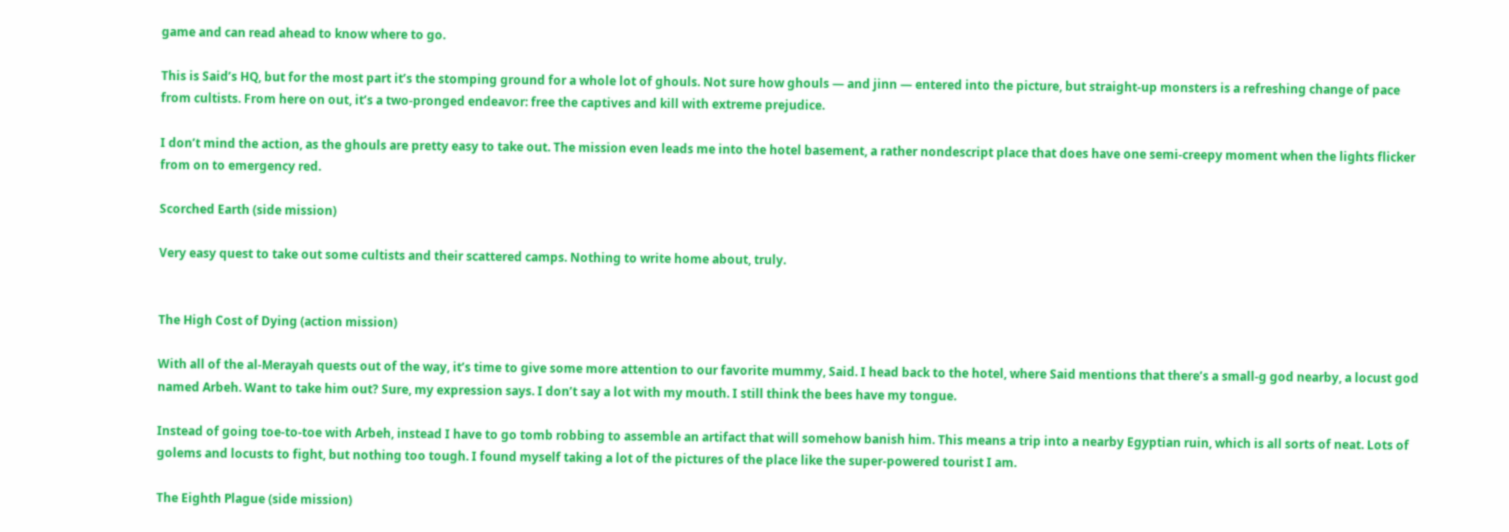game and can read ahead to know where to go.

This is Said’s HQ, but for the most part it’s the stomping ground for a whole lot of ghouls. Not sure how ghouls — and jinn — entered into the picture, but straight-up monsters is a refreshing change of pace from cultists. From here on out, it’s a two-pronged endeavor: free the captives and kill with extreme prejudice.

I don’t mind the action, as the ghouls are pretty easy to take out. The mission even leads me into the hotel basement, a rather nondescript place that does have one semi-creepy moment when the lights flicker from on to emergency red.

Scorched Earth (side mission)

Very easy quest to take out some cultists and their scattered camps. Nothing to write home about, truly.


The High Cost of Dying (action mission)

With all of the al-Merayah quests out of the way, it’s time to give some more attention to our favorite mummy, Said. I head back to the hotel, where Said mentions that there’s a small-g god nearby, a locust god named Arbeh. Want to take him out? Sure, my expression says. I don’t say a lot with my mouth. I still think the bees have my tongue.

Instead of going toe-to-toe with Arbeh, instead I have to go tomb robbing to assemble an artifact that will somehow banish him. This means a trip into a nearby Egyptian ruin, which is all sorts of neat. Lots of golems and locusts to fight, but nothing too tough. I found myself taking a lot of the pictures of the place like the super-powered tourist I am.

The Eighth Plague (side mission)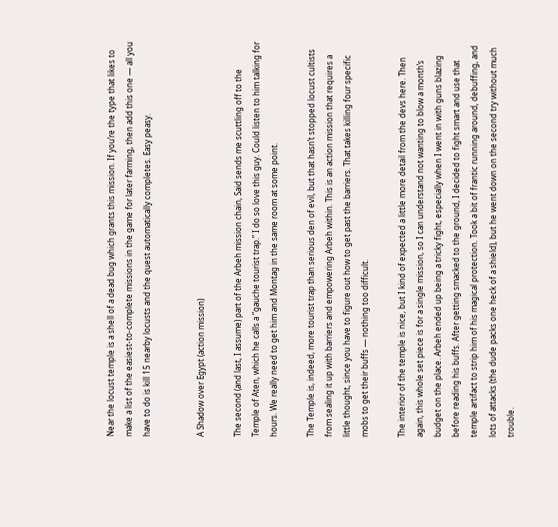Near the locust temple is a shell of a dead bug which grants this mission. If you’re the type that likes to make a list of the easiest-to-complete missions in the game for later farming, then add this one — all you have to do is kill 15 nearby locusts and the quest automatically completes. Easy peasy.


A Shadow over Egypt (action mission)

The second (and last, I assume) part of the Arbeh mission chain, Said sends me scuttling off to the Temple of Aten, which he calls a “gauche tourist trap.” I do so love this guy. Could listen to him talking for hours. We really need to get him and Montag in the same room at some point.

The Temple is, indeed, more tourist trap than serious den of evil, but that hasn’t stopped locust cultists from sealing it up with barriers and empowering Arbeh within. This is an action mission that requires a little thought, since you have to figure out how to get past the barriers. That takes killing four specific mobs to get their buffs — nothing too difficult.

The interior of the temple is nice, but I kind of expected a little more detail from the devs here. Then again, this whole set piece is for a single mission, so I can understand not wanting to blow a month’s budget on the place. Arbeh ended up being a tricky fight, especially when I went in with guns blazing before reading his buffs. After getting smacked to the ground, I decided to fight smart and use that temple artifact to strip him of his magical protection. Took a bit of frantic running around, debuffing, and lots of attacks (the dude packs one heck of a shield), but he went down on the second try without much trouble.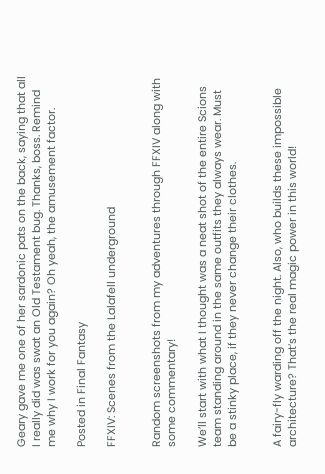Geary gave me one of her sardonic pats on the back, saying that all I really did was swat an Old Testament bug. Thanks, boss. Remind me why I work for you again? Oh yeah, the amusement factor.

Posted in Final Fantasy

FFXIV: Scenes from the Lalafell underground


Random screenshots from my adventures through FFXIV along with some commentary!

We’ll start with what I thought was a neat shot of the entire Scions team standing around in the same outfits they always wear. Must be a stinky place, if they never change their clothes.


A fairy-fly warding off the night. Also, who builds these impossible architecture? That’s the real magic power in this world!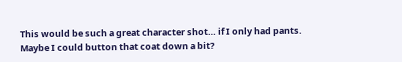This would be such a great character shot… if I only had pants. Maybe I could button that coat down a bit?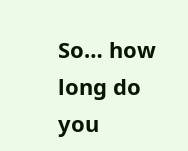So… how long do you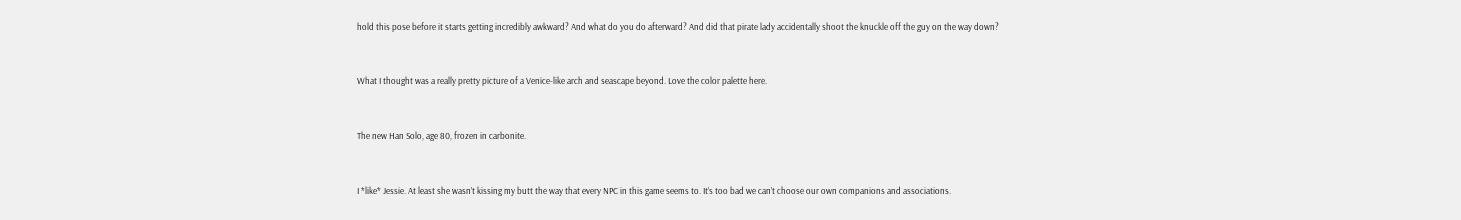hold this pose before it starts getting incredibly awkward? And what do you do afterward? And did that pirate lady accidentally shoot the knuckle off the guy on the way down?


What I thought was a really pretty picture of a Venice-like arch and seascape beyond. Love the color palette here.


The new Han Solo, age 80, frozen in carbonite.


I *like* Jessie. At least she wasn’t kissing my butt the way that every NPC in this game seems to. It’s too bad we can’t choose our own companions and associations.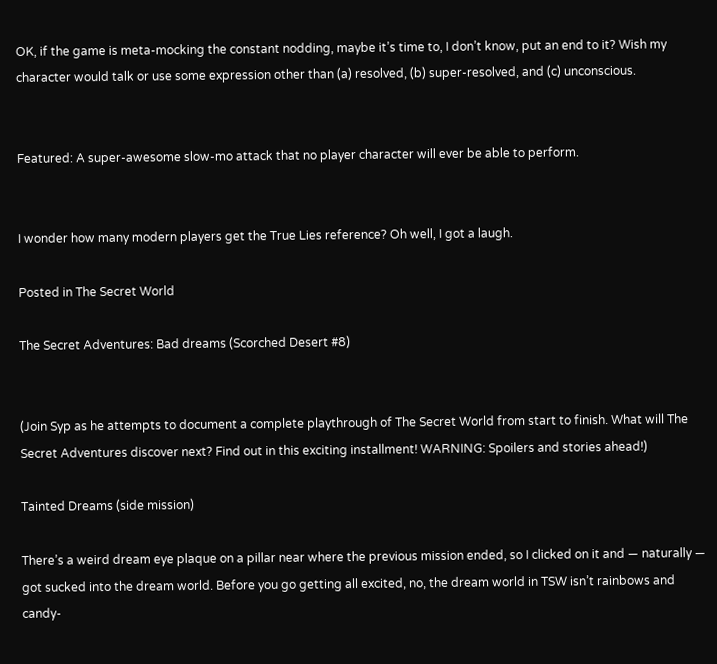OK, if the game is meta-mocking the constant nodding, maybe it’s time to, I don’t know, put an end to it? Wish my character would talk or use some expression other than (a) resolved, (b) super-resolved, and (c) unconscious.


Featured: A super-awesome slow-mo attack that no player character will ever be able to perform.


I wonder how many modern players get the True Lies reference? Oh well, I got a laugh.

Posted in The Secret World

The Secret Adventures: Bad dreams (Scorched Desert #8)


(Join Syp as he attempts to document a complete playthrough of The Secret World from start to finish. What will The Secret Adventures discover next? Find out in this exciting installment! WARNING: Spoilers and stories ahead!)

Tainted Dreams (side mission)

There’s a weird dream eye plaque on a pillar near where the previous mission ended, so I clicked on it and — naturally — got sucked into the dream world. Before you go getting all excited, no, the dream world in TSW isn’t rainbows and candy-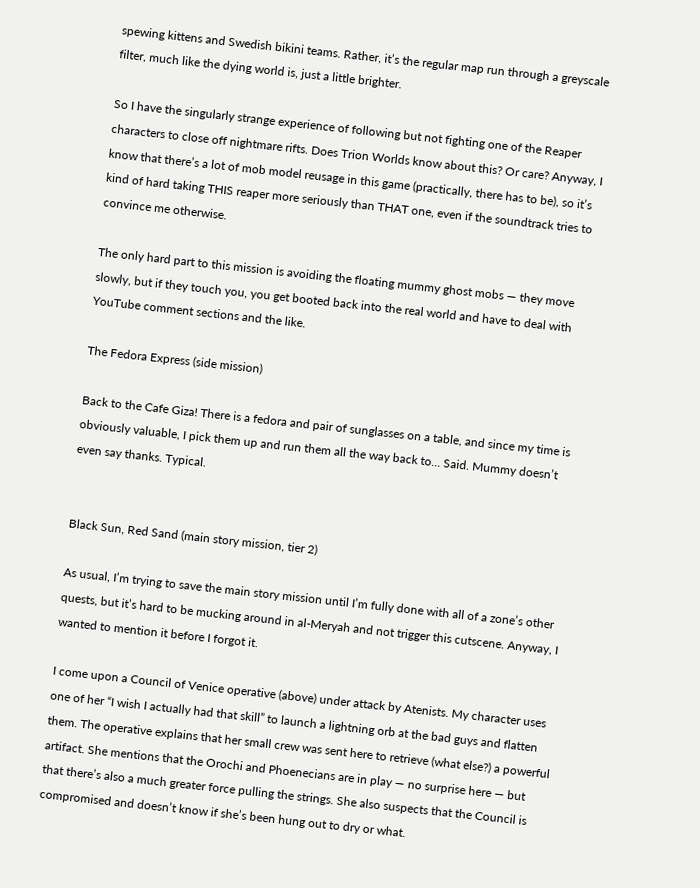spewing kittens and Swedish bikini teams. Rather, it’s the regular map run through a greyscale filter, much like the dying world is, just a little brighter.

So I have the singularly strange experience of following but not fighting one of the Reaper characters to close off nightmare rifts. Does Trion Worlds know about this? Or care? Anyway, I know that there’s a lot of mob model reusage in this game (practically, there has to be), so it’s kind of hard taking THIS reaper more seriously than THAT one, even if the soundtrack tries to convince me otherwise.

The only hard part to this mission is avoiding the floating mummy ghost mobs — they move slowly, but if they touch you, you get booted back into the real world and have to deal with YouTube comment sections and the like.

The Fedora Express (side mission)

Back to the Cafe Giza! There is a fedora and pair of sunglasses on a table, and since my time is obviously valuable, I pick them up and run them all the way back to… Said. Mummy doesn’t even say thanks. Typical.


Black Sun, Red Sand (main story mission, tier 2)

As usual, I’m trying to save the main story mission until I’m fully done with all of a zone’s other quests, but it’s hard to be mucking around in al-Meryah and not trigger this cutscene. Anyway, I wanted to mention it before I forgot it.

I come upon a Council of Venice operative (above) under attack by Atenists. My character uses one of her “I wish I actually had that skill” to launch a lightning orb at the bad guys and flatten them. The operative explains that her small crew was sent here to retrieve (what else?) a powerful artifact. She mentions that the Orochi and Phoenecians are in play — no surprise here — but that there’s also a much greater force pulling the strings. She also suspects that the Council is compromised and doesn’t know if she’s been hung out to dry or what.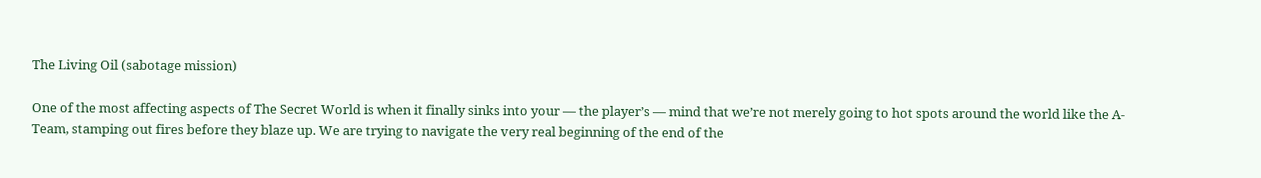The Living Oil (sabotage mission)

One of the most affecting aspects of The Secret World is when it finally sinks into your — the player’s — mind that we’re not merely going to hot spots around the world like the A-Team, stamping out fires before they blaze up. We are trying to navigate the very real beginning of the end of the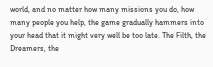world, and no matter how many missions you do, how many people you help, the game gradually hammers into your head that it might very well be too late. The Filth, the Dreamers, the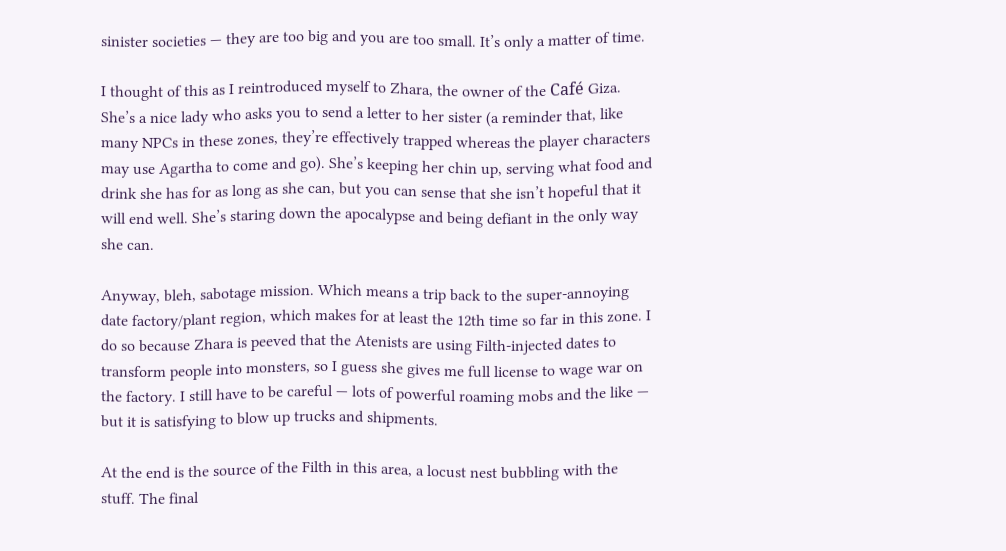sinister societies — they are too big and you are too small. It’s only a matter of time.

I thought of this as I reintroduced myself to Zhara, the owner of the Café Giza. She’s a nice lady who asks you to send a letter to her sister (a reminder that, like many NPCs in these zones, they’re effectively trapped whereas the player characters may use Agartha to come and go). She’s keeping her chin up, serving what food and drink she has for as long as she can, but you can sense that she isn’t hopeful that it will end well. She’s staring down the apocalypse and being defiant in the only way she can.

Anyway, bleh, sabotage mission. Which means a trip back to the super-annoying date factory/plant region, which makes for at least the 12th time so far in this zone. I do so because Zhara is peeved that the Atenists are using Filth-injected dates to transform people into monsters, so I guess she gives me full license to wage war on the factory. I still have to be careful — lots of powerful roaming mobs and the like — but it is satisfying to blow up trucks and shipments.

At the end is the source of the Filth in this area, a locust nest bubbling with the stuff. The final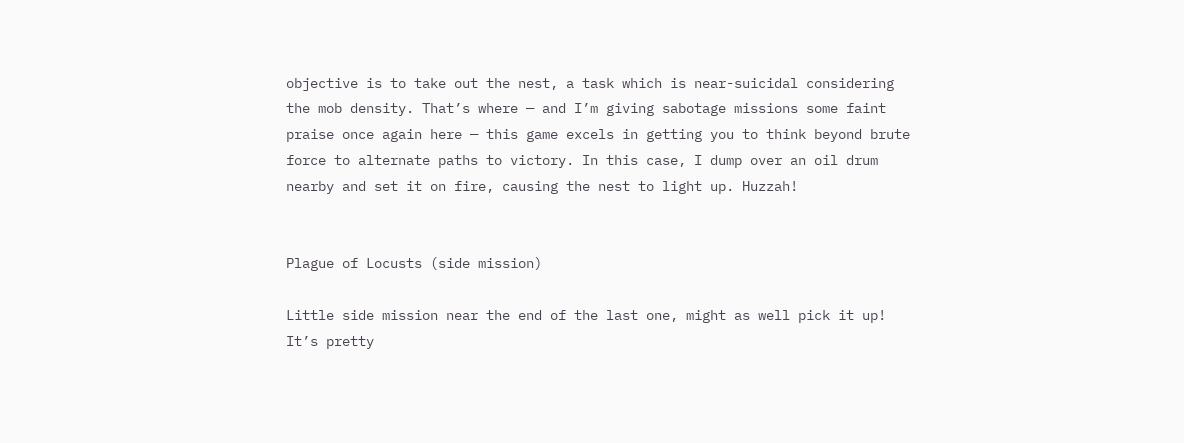objective is to take out the nest, a task which is near-suicidal considering the mob density. That’s where — and I’m giving sabotage missions some faint praise once again here — this game excels in getting you to think beyond brute force to alternate paths to victory. In this case, I dump over an oil drum nearby and set it on fire, causing the nest to light up. Huzzah!


Plague of Locusts (side mission)

Little side mission near the end of the last one, might as well pick it up! It’s pretty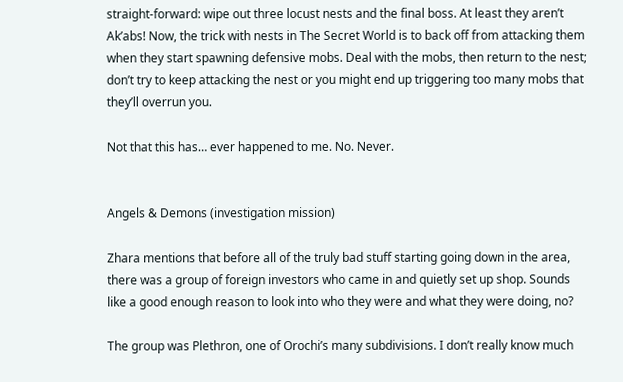straight-forward: wipe out three locust nests and the final boss. At least they aren’t Ak’abs! Now, the trick with nests in The Secret World is to back off from attacking them when they start spawning defensive mobs. Deal with the mobs, then return to the nest; don’t try to keep attacking the nest or you might end up triggering too many mobs that they’ll overrun you.

Not that this has… ever happened to me. No. Never.


Angels & Demons (investigation mission)

Zhara mentions that before all of the truly bad stuff starting going down in the area, there was a group of foreign investors who came in and quietly set up shop. Sounds like a good enough reason to look into who they were and what they were doing, no?

The group was Plethron, one of Orochi’s many subdivisions. I don’t really know much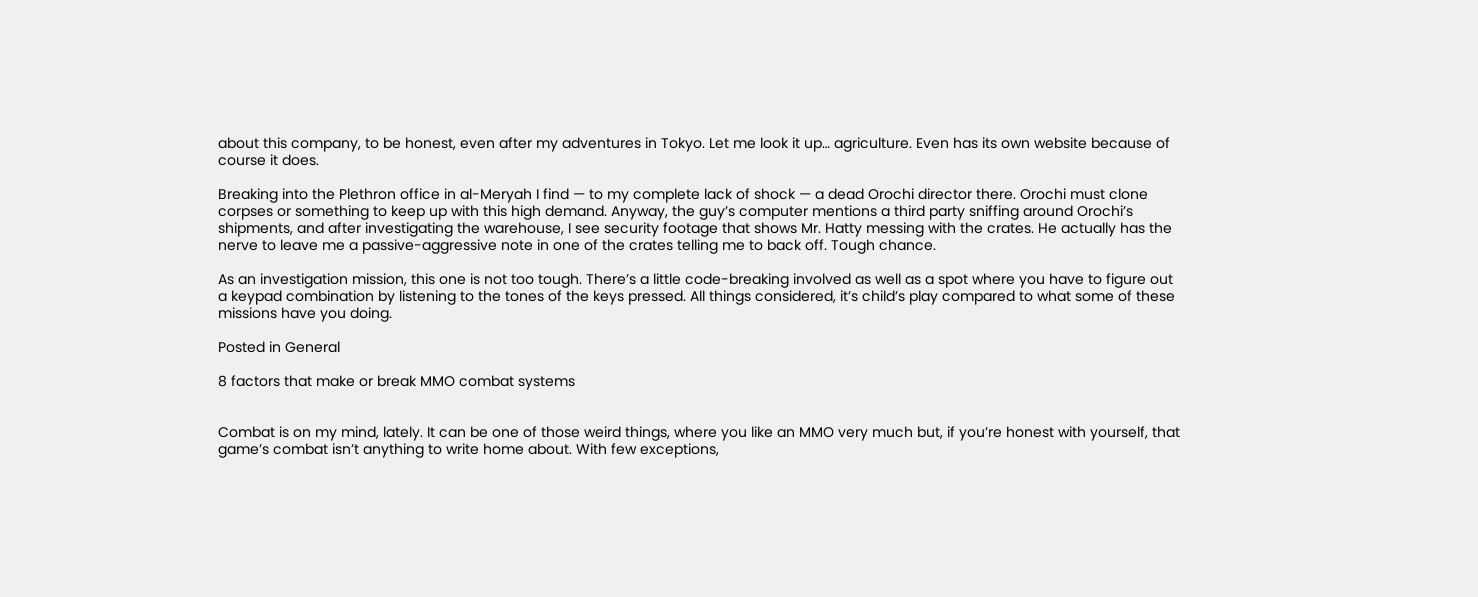about this company, to be honest, even after my adventures in Tokyo. Let me look it up… agriculture. Even has its own website because of course it does.

Breaking into the Plethron office in al-Meryah I find — to my complete lack of shock — a dead Orochi director there. Orochi must clone corpses or something to keep up with this high demand. Anyway, the guy’s computer mentions a third party sniffing around Orochi’s shipments, and after investigating the warehouse, I see security footage that shows Mr. Hatty messing with the crates. He actually has the nerve to leave me a passive-aggressive note in one of the crates telling me to back off. Tough chance.

As an investigation mission, this one is not too tough. There’s a little code-breaking involved as well as a spot where you have to figure out a keypad combination by listening to the tones of the keys pressed. All things considered, it’s child’s play compared to what some of these missions have you doing.

Posted in General

8 factors that make or break MMO combat systems


Combat is on my mind, lately. It can be one of those weird things, where you like an MMO very much but, if you’re honest with yourself, that game’s combat isn’t anything to write home about. With few exceptions,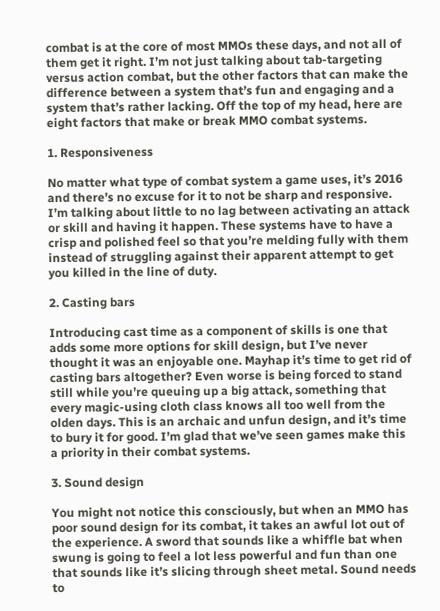combat is at the core of most MMOs these days, and not all of them get it right. I’m not just talking about tab-targeting versus action combat, but the other factors that can make the difference between a system that’s fun and engaging and a system that’s rather lacking. Off the top of my head, here are eight factors that make or break MMO combat systems.

1. Responsiveness

No matter what type of combat system a game uses, it’s 2016 and there’s no excuse for it to not be sharp and responsive. I’m talking about little to no lag between activating an attack or skill and having it happen. These systems have to have a crisp and polished feel so that you’re melding fully with them instead of struggling against their apparent attempt to get you killed in the line of duty.

2. Casting bars

Introducing cast time as a component of skills is one that adds some more options for skill design, but I’ve never thought it was an enjoyable one. Mayhap it’s time to get rid of casting bars altogether? Even worse is being forced to stand still while you’re queuing up a big attack, something that every magic-using cloth class knows all too well from the olden days. This is an archaic and unfun design, and it’s time to bury it for good. I’m glad that we’ve seen games make this a priority in their combat systems.

3. Sound design

You might not notice this consciously, but when an MMO has poor sound design for its combat, it takes an awful lot out of the experience. A sword that sounds like a whiffle bat when swung is going to feel a lot less powerful and fun than one that sounds like it’s slicing through sheet metal. Sound needs to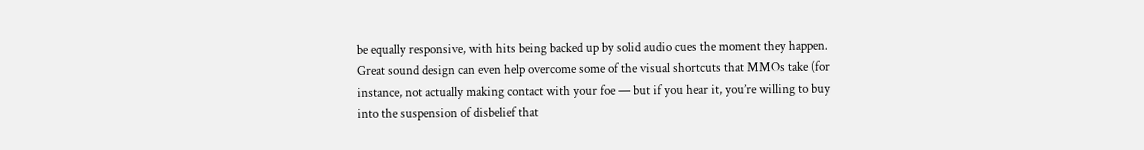be equally responsive, with hits being backed up by solid audio cues the moment they happen. Great sound design can even help overcome some of the visual shortcuts that MMOs take (for instance, not actually making contact with your foe — but if you hear it, you’re willing to buy into the suspension of disbelief that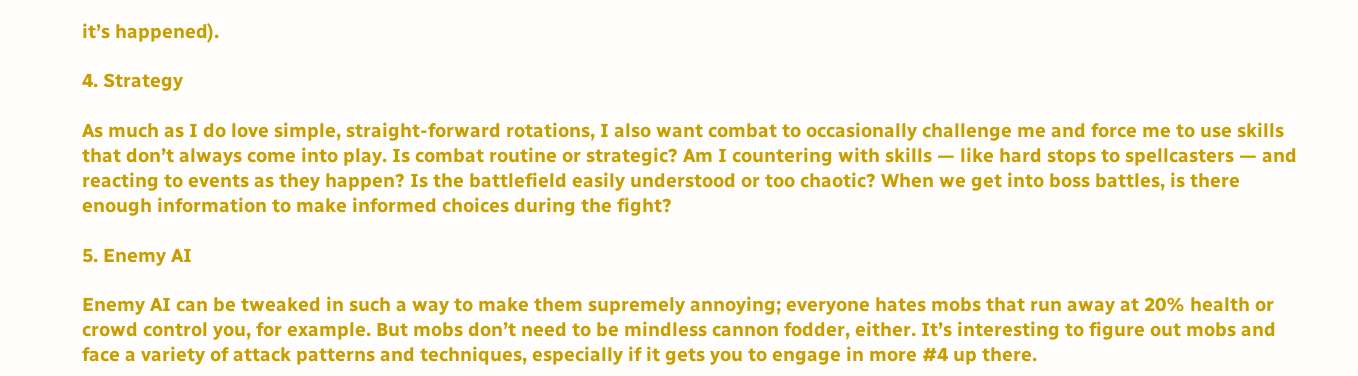it’s happened).

4. Strategy

As much as I do love simple, straight-forward rotations, I also want combat to occasionally challenge me and force me to use skills that don’t always come into play. Is combat routine or strategic? Am I countering with skills — like hard stops to spellcasters — and reacting to events as they happen? Is the battlefield easily understood or too chaotic? When we get into boss battles, is there enough information to make informed choices during the fight?

5. Enemy AI

Enemy AI can be tweaked in such a way to make them supremely annoying; everyone hates mobs that run away at 20% health or crowd control you, for example. But mobs don’t need to be mindless cannon fodder, either. It’s interesting to figure out mobs and face a variety of attack patterns and techniques, especially if it gets you to engage in more #4 up there.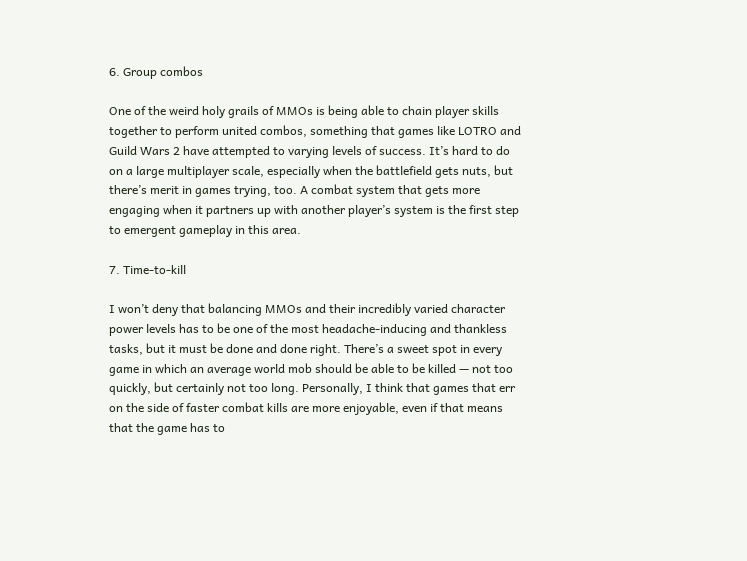6. Group combos

One of the weird holy grails of MMOs is being able to chain player skills together to perform united combos, something that games like LOTRO and Guild Wars 2 have attempted to varying levels of success. It’s hard to do on a large multiplayer scale, especially when the battlefield gets nuts, but there’s merit in games trying, too. A combat system that gets more engaging when it partners up with another player’s system is the first step to emergent gameplay in this area.

7. Time-to-kill

I won’t deny that balancing MMOs and their incredibly varied character power levels has to be one of the most headache-inducing and thankless tasks, but it must be done and done right. There’s a sweet spot in every game in which an average world mob should be able to be killed — not too quickly, but certainly not too long. Personally, I think that games that err on the side of faster combat kills are more enjoyable, even if that means that the game has to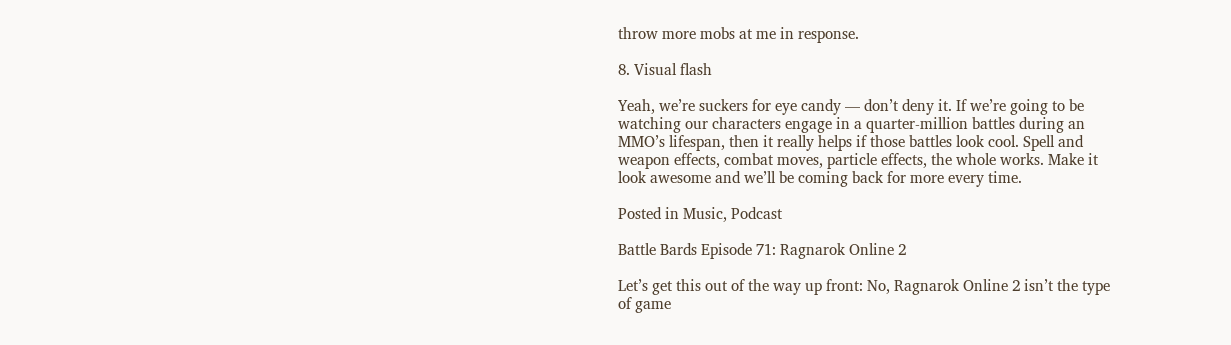throw more mobs at me in response.

8. Visual flash

Yeah, we’re suckers for eye candy — don’t deny it. If we’re going to be watching our characters engage in a quarter-million battles during an MMO’s lifespan, then it really helps if those battles look cool. Spell and weapon effects, combat moves, particle effects, the whole works. Make it look awesome and we’ll be coming back for more every time.

Posted in Music, Podcast

Battle Bards Episode 71: Ragnarok Online 2

Let’s get this out of the way up front: No, Ragnarok Online 2 isn’t the type of game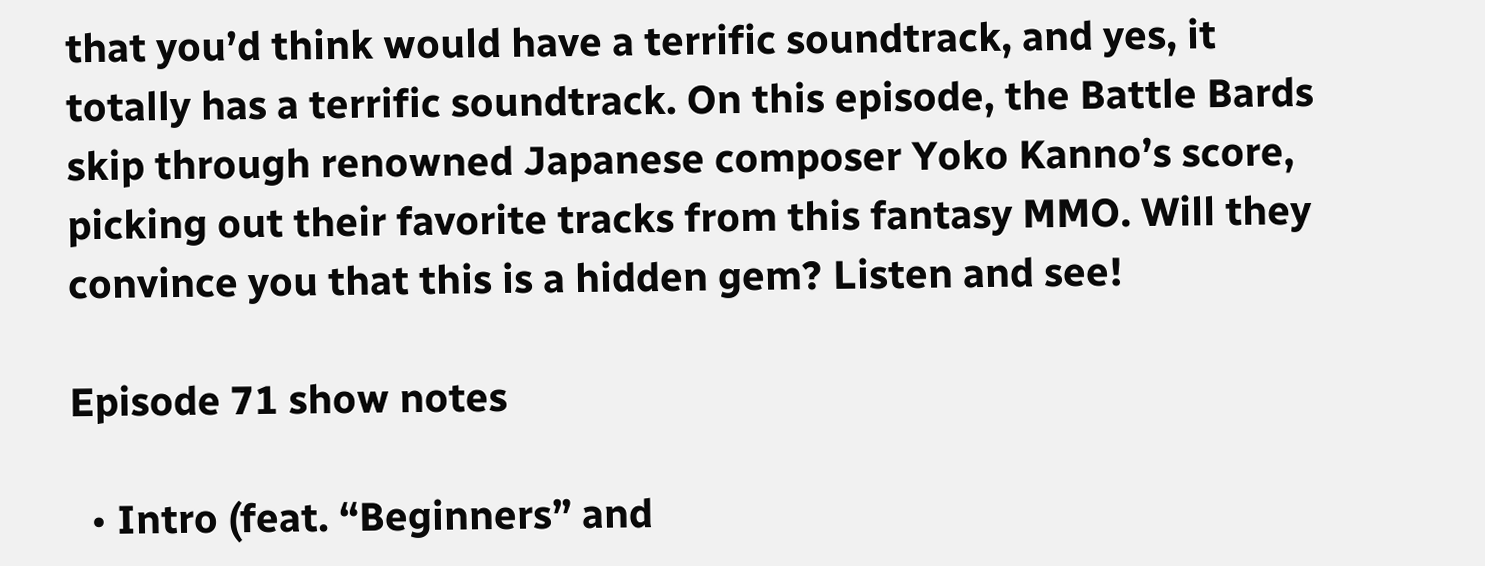that you’d think would have a terrific soundtrack, and yes, it totally has a terrific soundtrack. On this episode, the Battle Bards skip through renowned Japanese composer Yoko Kanno’s score, picking out their favorite tracks from this fantasy MMO. Will they convince you that this is a hidden gem? Listen and see!

Episode 71 show notes

  • Intro (feat. “Beginners” and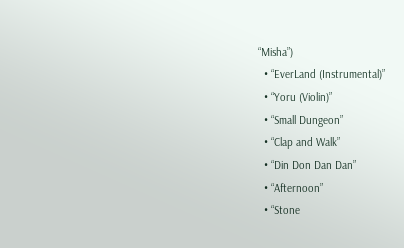“Misha”)
  • “EverLand (Instrumental)”
  • “Yoru (Violin)”
  • “Small Dungeon”
  • “Clap and Walk”
  • “Din Don Dan Dan”
  • “Afternoon”
  • “Stone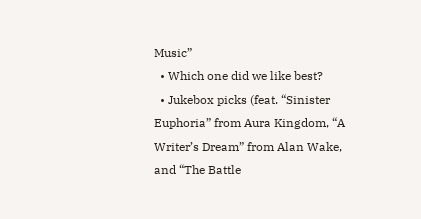Music”
  • Which one did we like best?
  • Jukebox picks (feat. “Sinister Euphoria” from Aura Kingdom, “A Writer’s Dream” from Alan Wake, and “The Battle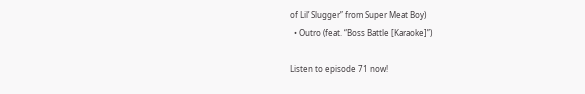of Lil’ Slugger” from Super Meat Boy)
  • Outro (feat. “Boss Battle [Karaoke]”)

Listen to episode 71 now!